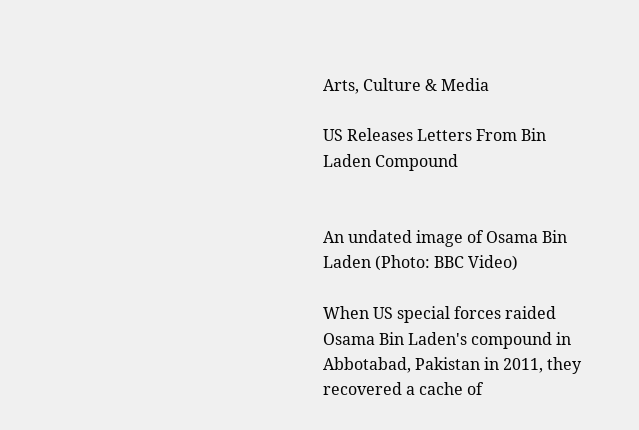Arts, Culture & Media

US Releases Letters From Bin Laden Compound


An undated image of Osama Bin Laden (Photo: BBC Video)

When US special forces raided Osama Bin Laden's compound in Abbotabad, Pakistan in 2011, they recovered a cache of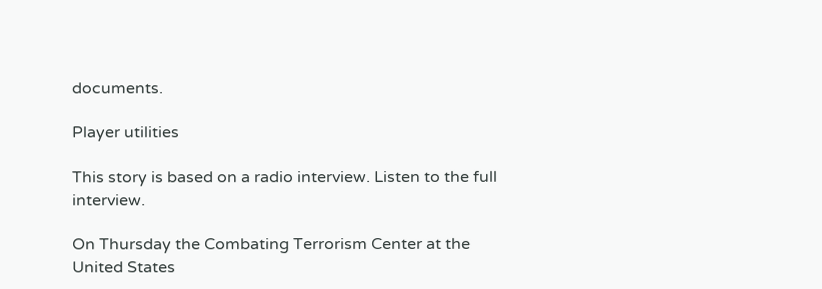documents.

Player utilities

This story is based on a radio interview. Listen to the full interview.

On Thursday the Combating Terrorism Center at the United States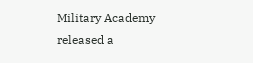Military Academy released a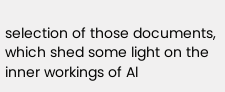selection of those documents, which shed some light on the inner workings of Al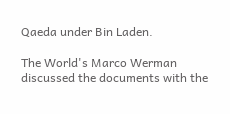Qaeda under Bin Laden.

The World's Marco Werman discussed the documents with the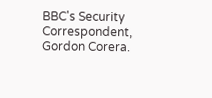BBC's Security Correspondent, Gordon Corera.